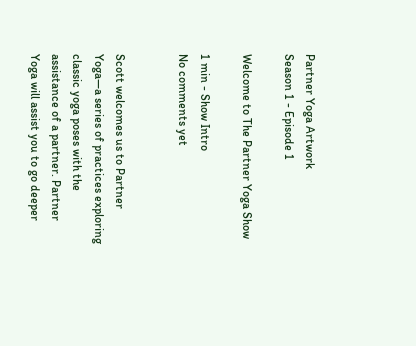Partner Yoga Artwork
Season 1 - Episode 1

Welcome to The Partner Yoga Show

1 min - Show Intro
No comments yet


Scott welcomes us to Partner Yoga—a series of practices exploring classic yoga poses with the assistance of a partner. Partner Yoga will assist you to go deeper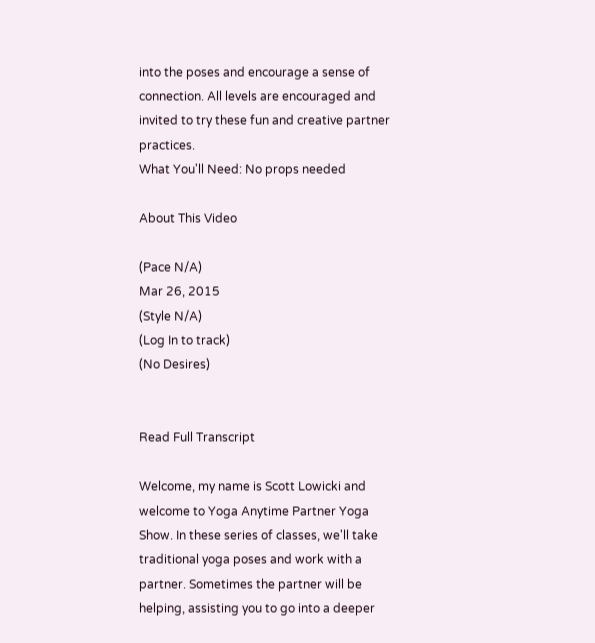into the poses and encourage a sense of connection. All levels are encouraged and invited to try these fun and creative partner practices.
What You'll Need: No props needed

About This Video

(Pace N/A)
Mar 26, 2015
(Style N/A)
(Log In to track)
(No Desires)


Read Full Transcript

Welcome, my name is Scott Lowicki and welcome to Yoga Anytime Partner Yoga Show. In these series of classes, we'll take traditional yoga poses and work with a partner. Sometimes the partner will be helping, assisting you to go into a deeper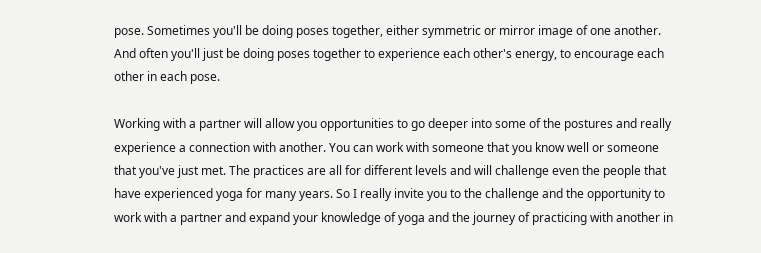pose. Sometimes you'll be doing poses together, either symmetric or mirror image of one another. And often you'll just be doing poses together to experience each other's energy, to encourage each other in each pose.

Working with a partner will allow you opportunities to go deeper into some of the postures and really experience a connection with another. You can work with someone that you know well or someone that you've just met. The practices are all for different levels and will challenge even the people that have experienced yoga for many years. So I really invite you to the challenge and the opportunity to work with a partner and expand your knowledge of yoga and the journey of practicing with another in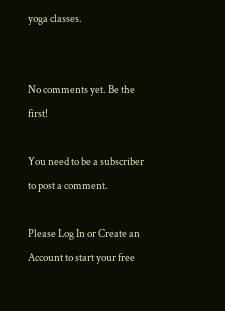yoga classes.


No comments yet. Be the first!

You need to be a subscriber to post a comment.

Please Log In or Create an Account to start your free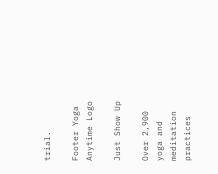trial.

Footer Yoga Anytime Logo

Just Show Up

Over 2,900 yoga and meditation practices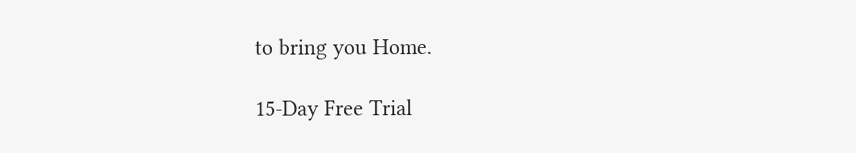to bring you Home.

15-Day Free Trial